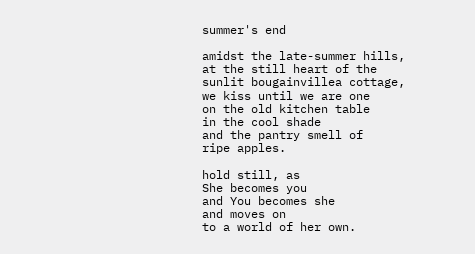summer's end

amidst the late-summer hills,
at the still heart of the
sunlit bougainvillea cottage,
we kiss until we are one
on the old kitchen table
in the cool shade
and the pantry smell of
ripe apples.

hold still, as
She becomes you
and You becomes she
and moves on
to a world of her own.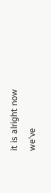it is alright now
we've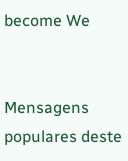become We


Mensagens populares deste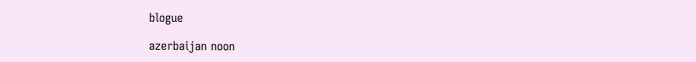blogue

azerbaijan noon